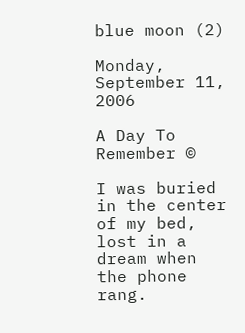blue moon (2)

Monday, September 11, 2006

A Day To Remember ©

I was buried in the center of my bed, lost in a dream when the phone rang.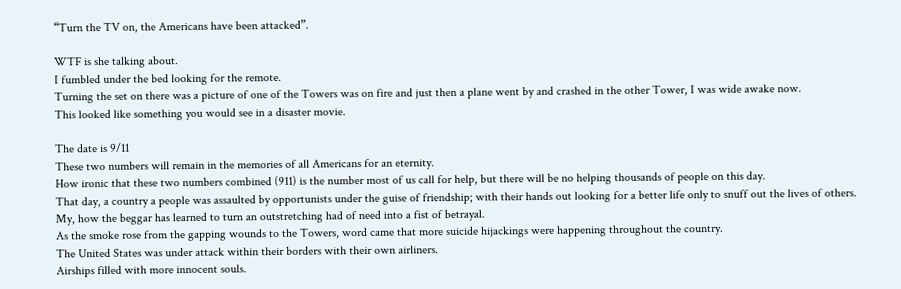“Turn the TV on, the Americans have been attacked”.

WTF is she talking about.
I fumbled under the bed looking for the remote.
Turning the set on there was a picture of one of the Towers was on fire and just then a plane went by and crashed in the other Tower, I was wide awake now.
This looked like something you would see in a disaster movie.

The date is 9/11
These two numbers will remain in the memories of all Americans for an eternity.
How ironic that these two numbers combined (911) is the number most of us call for help, but there will be no helping thousands of people on this day.
That day, a country a people was assaulted by opportunists under the guise of friendship; with their hands out looking for a better life only to snuff out the lives of others.
My, how the beggar has learned to turn an outstretching had of need into a fist of betrayal.
As the smoke rose from the gapping wounds to the Towers, word came that more suicide hijackings were happening throughout the country.
The United States was under attack within their borders with their own airliners.
Airships filled with more innocent souls.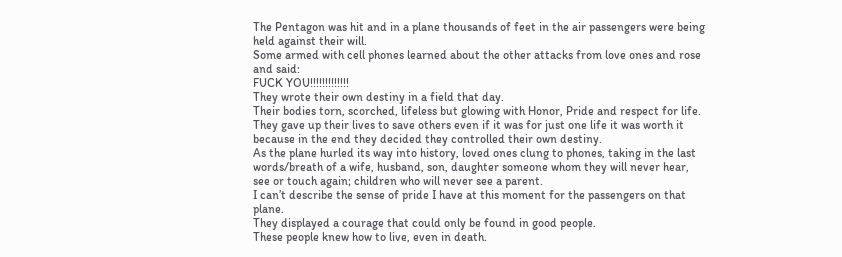The Pentagon was hit and in a plane thousands of feet in the air passengers were being held against their will.
Some armed with cell phones learned about the other attacks from love ones and rose and said:
FUCK YOU!!!!!!!!!!!!!
They wrote their own destiny in a field that day.
Their bodies torn, scorched, lifeless but glowing with Honor, Pride and respect for life.
They gave up their lives to save others even if it was for just one life it was worth it because in the end they decided they controlled their own destiny.
As the plane hurled its way into history, loved ones clung to phones, taking in the last words/breath of a wife, husband, son, daughter someone whom they will never hear, see or touch again; children who will never see a parent.
I can’t describe the sense of pride I have at this moment for the passengers on that plane.
They displayed a courage that could only be found in good people.
These people knew how to live, even in death.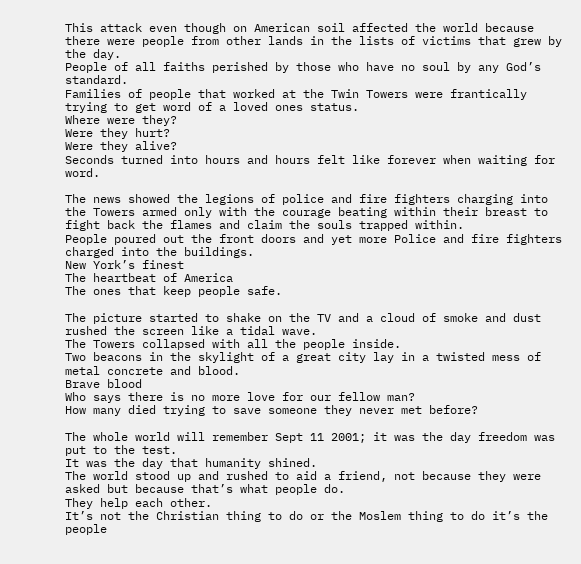This attack even though on American soil affected the world because there were people from other lands in the lists of victims that grew by the day.
People of all faiths perished by those who have no soul by any God’s standard.
Families of people that worked at the Twin Towers were frantically trying to get word of a loved ones status.
Where were they?
Were they hurt?
Were they alive?
Seconds turned into hours and hours felt like forever when waiting for word.

The news showed the legions of police and fire fighters charging into the Towers armed only with the courage beating within their breast to fight back the flames and claim the souls trapped within.
People poured out the front doors and yet more Police and fire fighters charged into the buildings.
New York’s finest
The heartbeat of America
The ones that keep people safe.

The picture started to shake on the TV and a cloud of smoke and dust rushed the screen like a tidal wave.
The Towers collapsed with all the people inside.
Two beacons in the skylight of a great city lay in a twisted mess of metal concrete and blood.
Brave blood
Who says there is no more love for our fellow man?
How many died trying to save someone they never met before?

The whole world will remember Sept 11 2001; it was the day freedom was put to the test.
It was the day that humanity shined.
The world stood up and rushed to aid a friend, not because they were asked but because that’s what people do.
They help each other.
It’s not the Christian thing to do or the Moslem thing to do it’s the people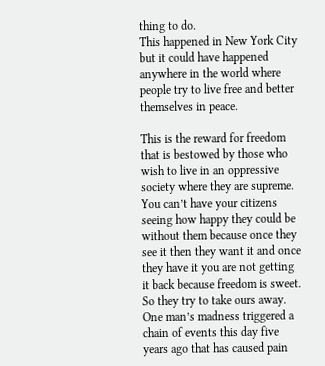thing to do.
This happened in New York City but it could have happened anywhere in the world where people try to live free and better themselves in peace.

This is the reward for freedom that is bestowed by those who wish to live in an oppressive society where they are supreme.
You can’t have your citizens seeing how happy they could be without them because once they see it then they want it and once they have it you are not getting it back because freedom is sweet.
So they try to take ours away.
One man’s madness triggered a chain of events this day five years ago that has caused pain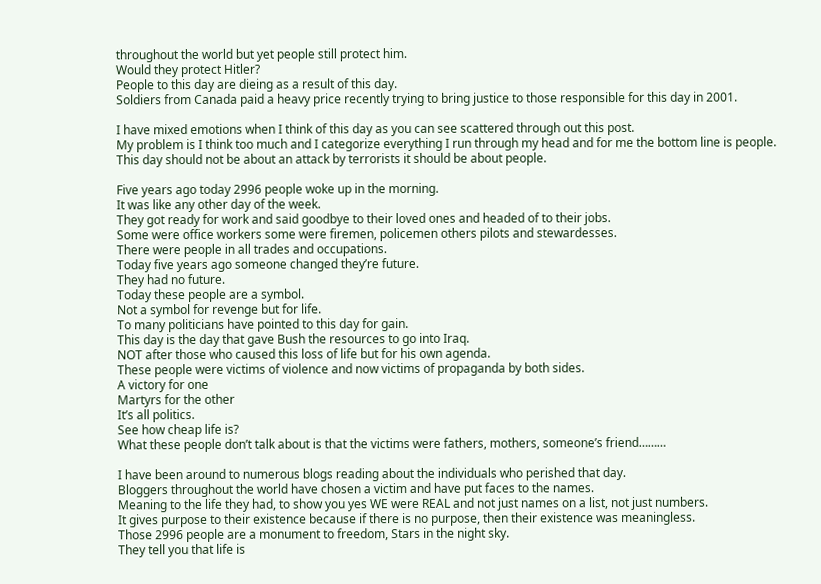throughout the world but yet people still protect him.
Would they protect Hitler?
People to this day are dieing as a result of this day.
Soldiers from Canada paid a heavy price recently trying to bring justice to those responsible for this day in 2001.

I have mixed emotions when I think of this day as you can see scattered through out this post.
My problem is I think too much and I categorize everything I run through my head and for me the bottom line is people.
This day should not be about an attack by terrorists it should be about people.

Five years ago today 2996 people woke up in the morning.
It was like any other day of the week.
They got ready for work and said goodbye to their loved ones and headed of to their jobs.
Some were office workers some were firemen, policemen others pilots and stewardesses.
There were people in all trades and occupations.
Today five years ago someone changed they’re future.
They had no future.
Today these people are a symbol.
Not a symbol for revenge but for life.
To many politicians have pointed to this day for gain.
This day is the day that gave Bush the resources to go into Iraq.
NOT after those who caused this loss of life but for his own agenda.
These people were victims of violence and now victims of propaganda by both sides.
A victory for one
Martyrs for the other
It’s all politics.
See how cheap life is?
What these people don’t talk about is that the victims were fathers, mothers, someone’s friend………

I have been around to numerous blogs reading about the individuals who perished that day.
Bloggers throughout the world have chosen a victim and have put faces to the names.
Meaning to the life they had, to show you yes WE were REAL and not just names on a list, not just numbers.
It gives purpose to their existence because if there is no purpose, then their existence was meaningless.
Those 2996 people are a monument to freedom, Stars in the night sky.
They tell you that life is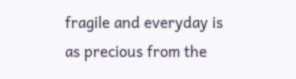fragile and everyday is as precious from the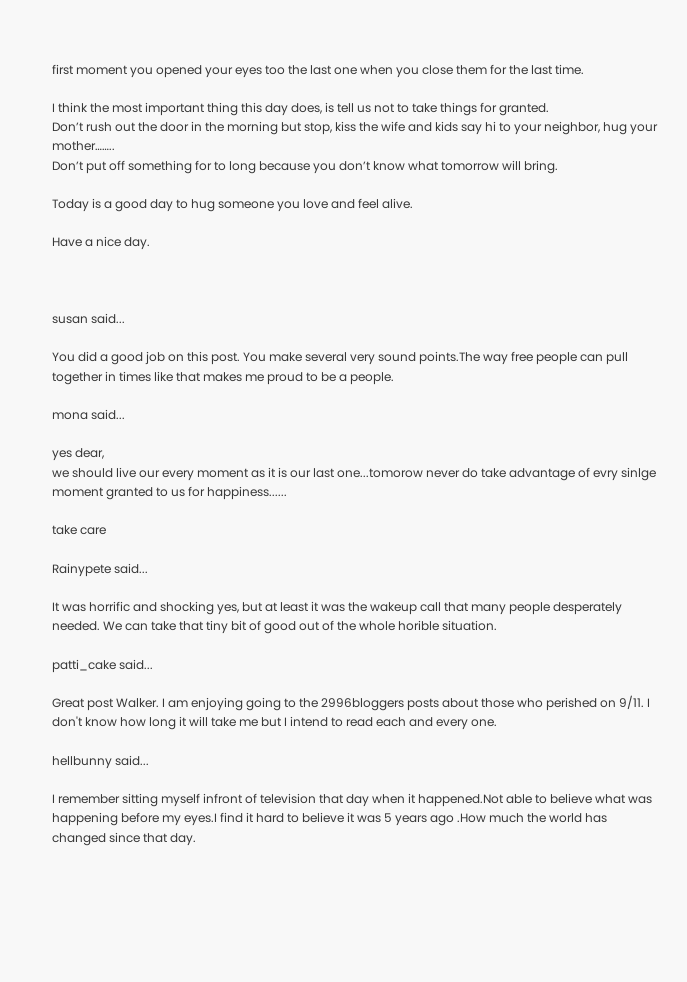first moment you opened your eyes too the last one when you close them for the last time.

I think the most important thing this day does, is tell us not to take things for granted.
Don’t rush out the door in the morning but stop, kiss the wife and kids say hi to your neighbor, hug your mother……..
Don’t put off something for to long because you don’t know what tomorrow will bring.

Today is a good day to hug someone you love and feel alive.

Have a nice day.



susan said...

You did a good job on this post. You make several very sound points.The way free people can pull together in times like that makes me proud to be a people.

mona said...

yes dear,
we should live our every moment as it is our last one...tomorow never do take advantage of evry sinlge moment granted to us for happiness......

take care

Rainypete said...

It was horrific and shocking yes, but at least it was the wakeup call that many people desperately needed. We can take that tiny bit of good out of the whole horible situation.

patti_cake said...

Great post Walker. I am enjoying going to the 2996bloggers posts about those who perished on 9/11. I don't know how long it will take me but I intend to read each and every one.

hellbunny said...

I remember sitting myself infront of television that day when it happened.Not able to believe what was happening before my eyes.I find it hard to believe it was 5 years ago .How much the world has changed since that day.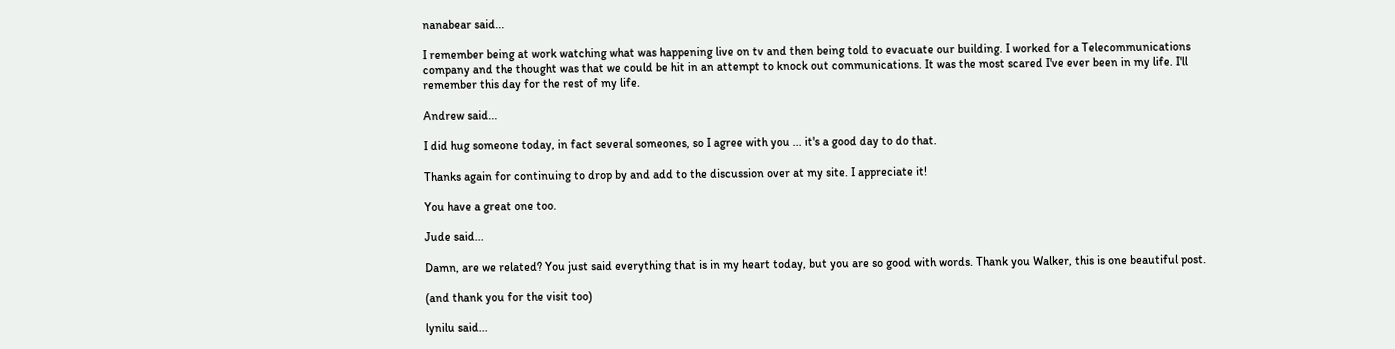nanabear said...

I remember being at work watching what was happening live on tv and then being told to evacuate our building. I worked for a Telecommunications company and the thought was that we could be hit in an attempt to knock out communications. It was the most scared I've ever been in my life. I'll remember this day for the rest of my life.

Andrew said...

I did hug someone today, in fact several someones, so I agree with you ... it's a good day to do that.

Thanks again for continuing to drop by and add to the discussion over at my site. I appreciate it!

You have a great one too.

Jude said...

Damn, are we related? You just said everything that is in my heart today, but you are so good with words. Thank you Walker, this is one beautiful post.

(and thank you for the visit too)

lynilu said...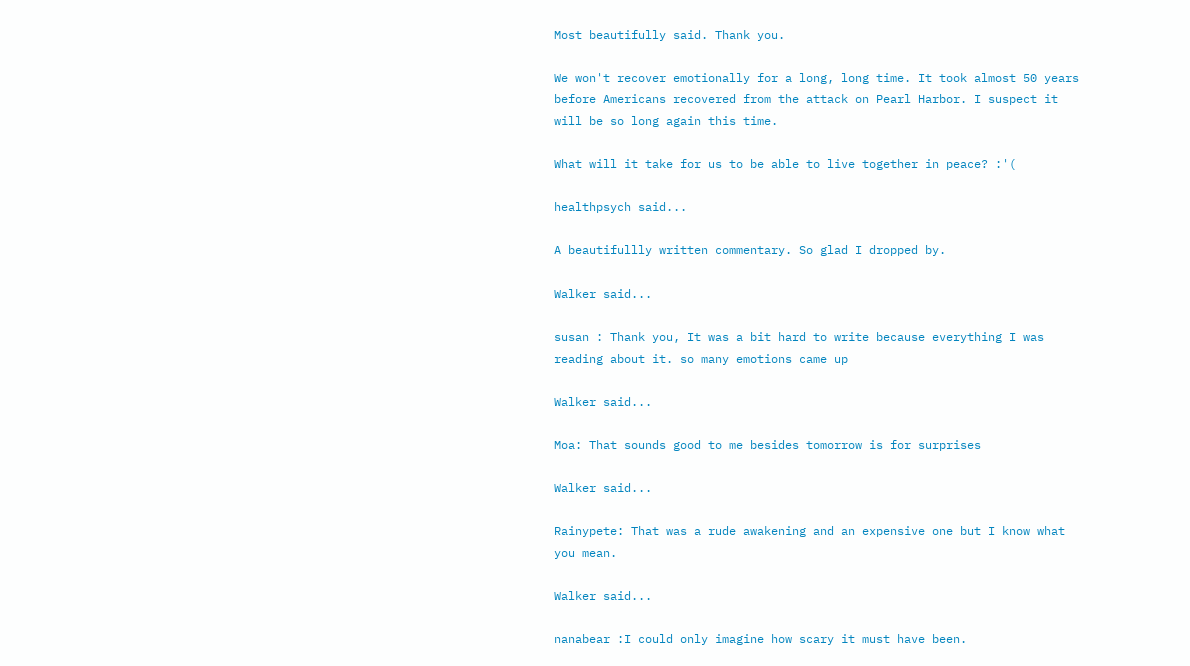Most beautifully said. Thank you.

We won't recover emotionally for a long, long time. It took almost 50 years before Americans recovered from the attack on Pearl Harbor. I suspect it will be so long again this time.

What will it take for us to be able to live together in peace? :'(

healthpsych said...

A beautifullly written commentary. So glad I dropped by.

Walker said...

susan : Thank you, It was a bit hard to write because everything I was reading about it. so many emotions came up

Walker said...

Moa: That sounds good to me besides tomorrow is for surprises

Walker said...

Rainypete: That was a rude awakening and an expensive one but I know what you mean.

Walker said...

nanabear :I could only imagine how scary it must have been.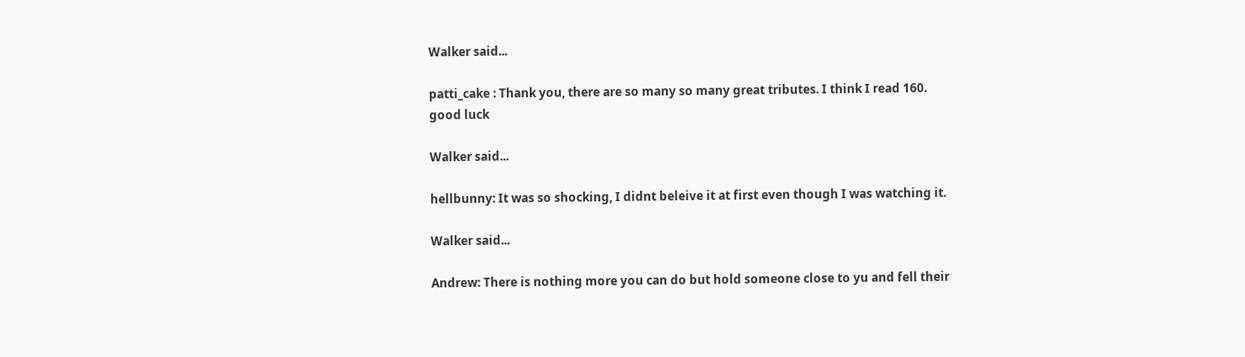Walker said...

patti_cake : Thank you, there are so many so many great tributes. I think I read 160. good luck

Walker said...

hellbunny: It was so shocking, I didnt beleive it at first even though I was watching it.

Walker said...

Andrew: There is nothing more you can do but hold someone close to yu and fell their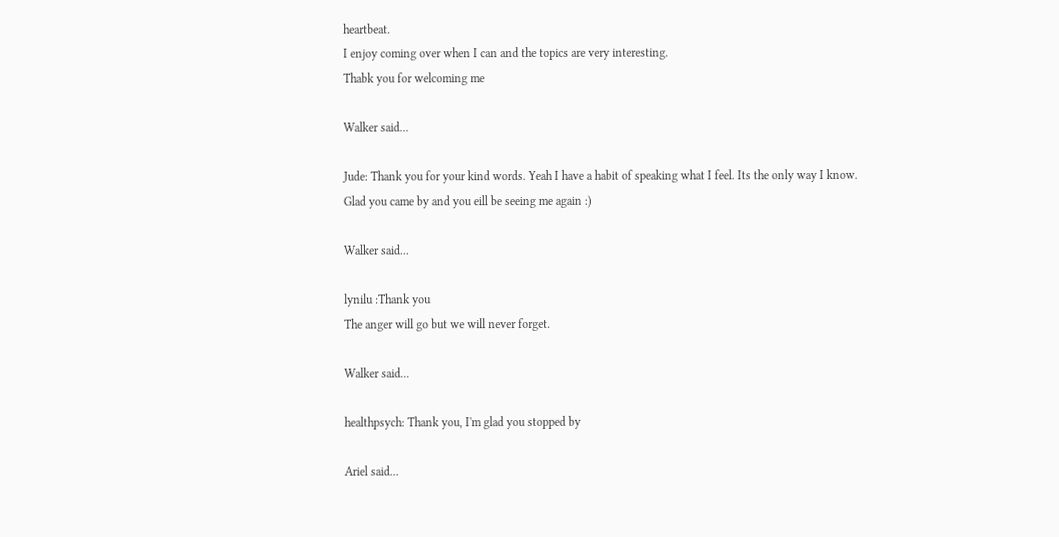heartbeat.
I enjoy coming over when I can and the topics are very interesting.
Thabk you for welcoming me

Walker said...

Jude: Thank you for your kind words. Yeah I have a habit of speaking what I feel. Its the only way I know.
Glad you came by and you eill be seeing me again :)

Walker said...

lynilu :Thank you
The anger will go but we will never forget.

Walker said...

healthpsych: Thank you, I'm glad you stopped by

Ariel said...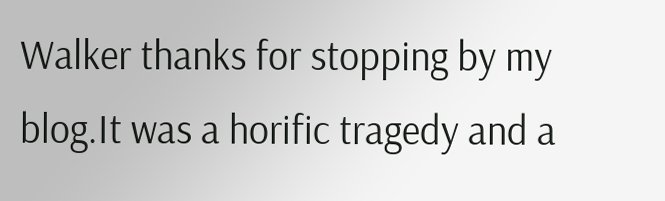Walker thanks for stopping by my blog.It was a horific tragedy and a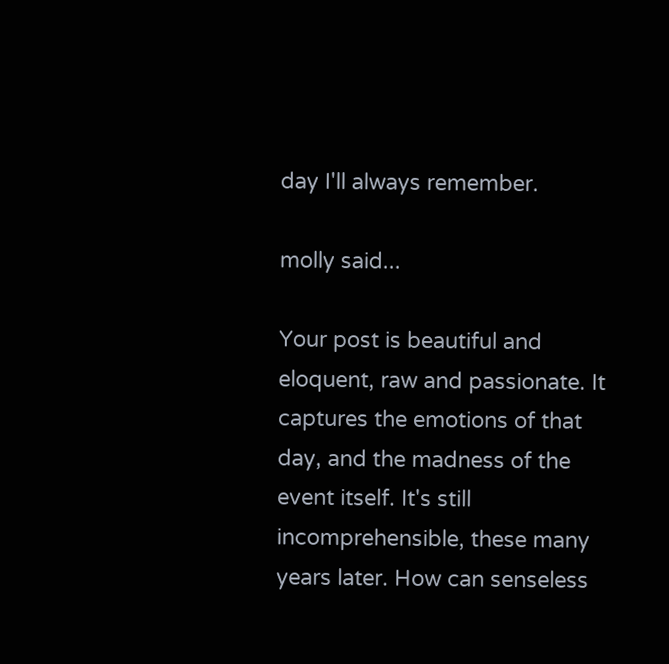day I'll always remember.

molly said...

Your post is beautiful and eloquent, raw and passionate. It captures the emotions of that day, and the madness of the event itself. It's still incomprehensible, these many years later. How can senseless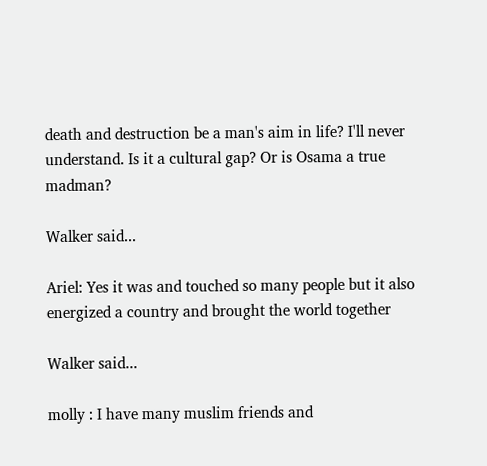death and destruction be a man's aim in life? I'll never understand. Is it a cultural gap? Or is Osama a true madman?

Walker said...

Ariel: Yes it was and touched so many people but it also energized a country and brought the world together

Walker said...

molly : I have many muslim friends and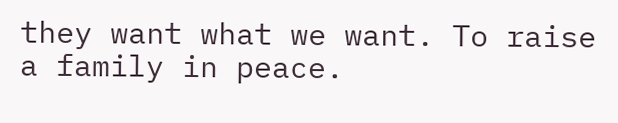they want what we want. To raise a family in peace.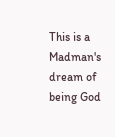This is a Madman's dream of being God